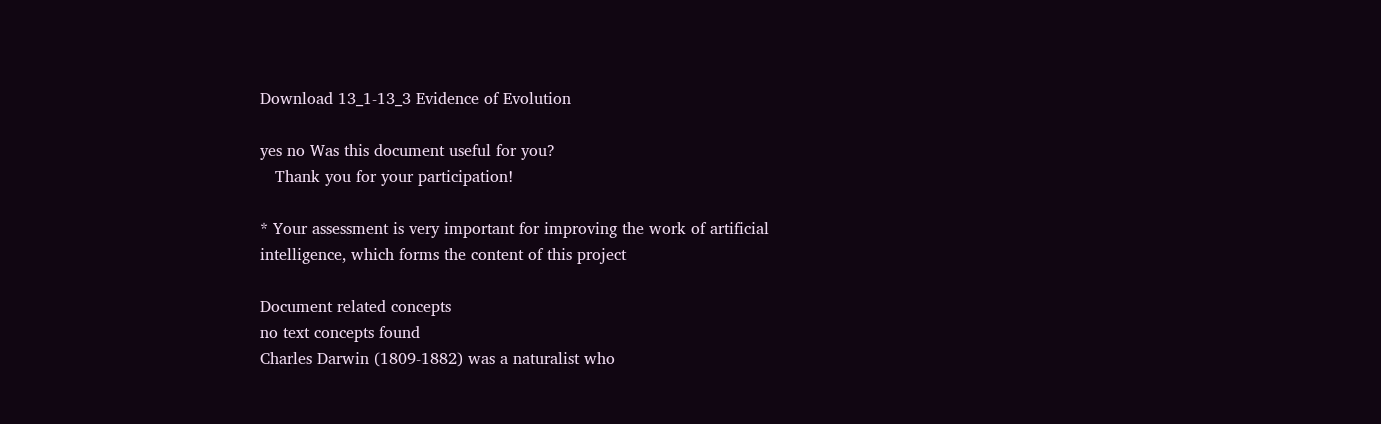Download 13_1-13_3 Evidence of Evolution

yes no Was this document useful for you?
   Thank you for your participation!

* Your assessment is very important for improving the work of artificial intelligence, which forms the content of this project

Document related concepts
no text concepts found
Charles Darwin (1809-1882) was a naturalist who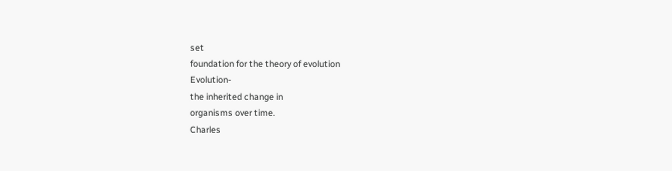set
foundation for the theory of evolution
Evolution-
the inherited change in
organisms over time.
Charles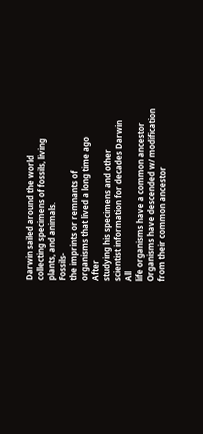Darwin sailed around the world
collecting specimens of fossils, living
plants, and animals.
Fossils-
the imprints or remnants of
organisms that lived a long time ago
After
studying his specimens and other
scientist information for decades Darwin
All
life organisms have a common ancestor
Organisms have descended w/ modification
from their common ancestor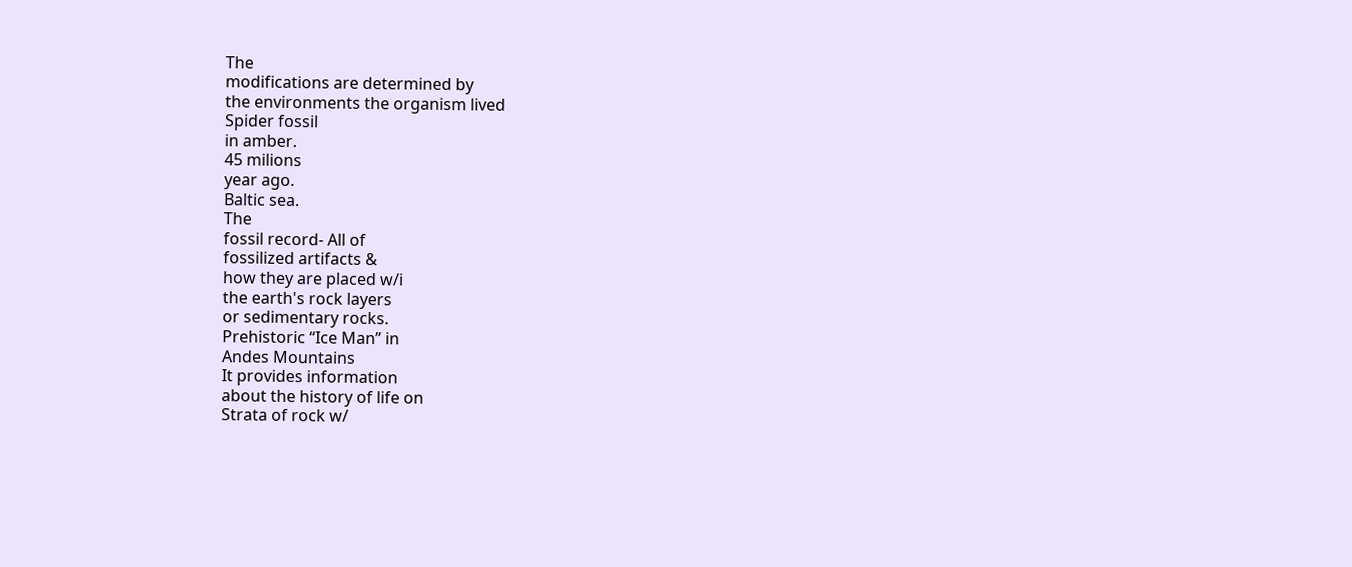The
modifications are determined by
the environments the organism lived
Spider fossil
in amber.
45 milions
year ago.
Baltic sea.
The
fossil record- All of
fossilized artifacts &
how they are placed w/i
the earth's rock layers
or sedimentary rocks.
Prehistoric “Ice Man” in
Andes Mountains
It provides information
about the history of life on
Strata of rock w/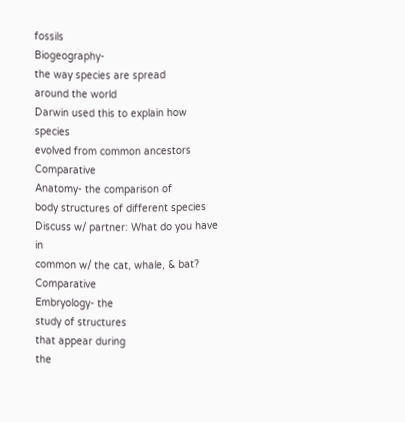fossils
Biogeography-
the way species are spread
around the world
Darwin used this to explain how species
evolved from common ancestors
Comparative
Anatomy- the comparison of
body structures of different species
Discuss w/ partner: What do you have in
common w/ the cat, whale, & bat?
Comparative
Embryology- the
study of structures
that appear during
the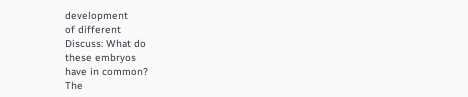development
of different
Discuss: What do
these embryos
have in common?
The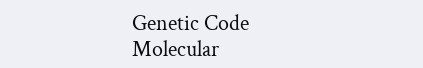Genetic Code
Molecular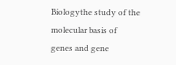Biologythe study of the
molecular basis of
genes and gene